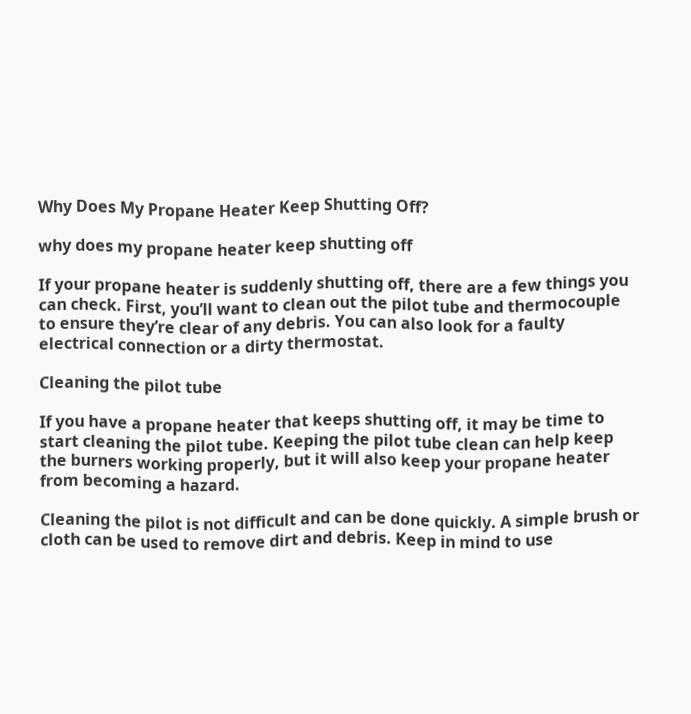Why Does My Propane Heater Keep Shutting Off?

why does my propane heater keep shutting off

If your propane heater is suddenly shutting off, there are a few things you can check. First, you’ll want to clean out the pilot tube and thermocouple to ensure they’re clear of any debris. You can also look for a faulty electrical connection or a dirty thermostat.

Cleaning the pilot tube

If you have a propane heater that keeps shutting off, it may be time to start cleaning the pilot tube. Keeping the pilot tube clean can help keep the burners working properly, but it will also keep your propane heater from becoming a hazard.

Cleaning the pilot is not difficult and can be done quickly. A simple brush or cloth can be used to remove dirt and debris. Keep in mind to use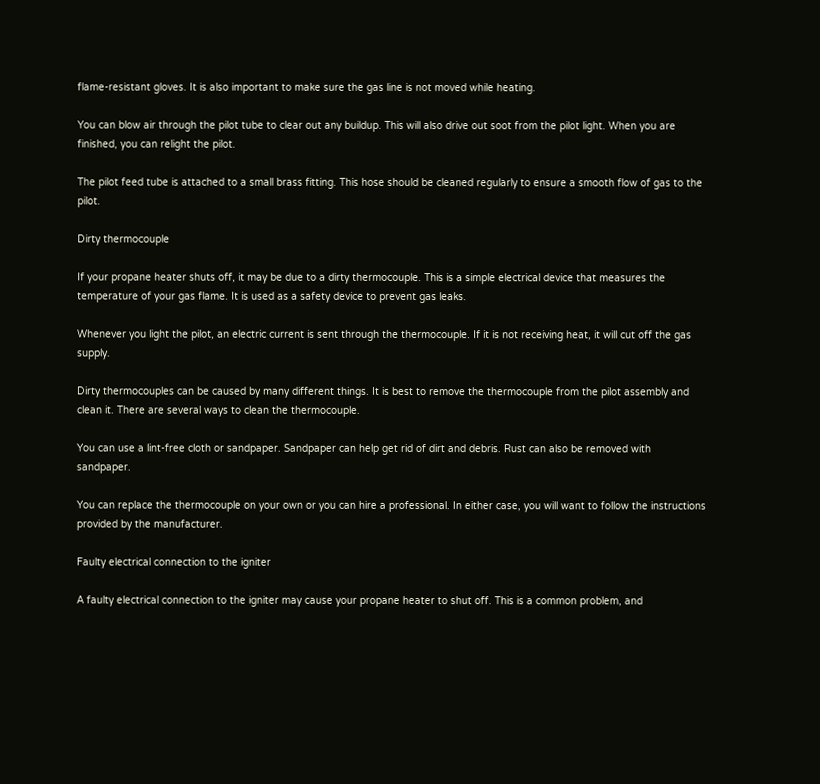flame-resistant gloves. It is also important to make sure the gas line is not moved while heating.

You can blow air through the pilot tube to clear out any buildup. This will also drive out soot from the pilot light. When you are finished, you can relight the pilot.

The pilot feed tube is attached to a small brass fitting. This hose should be cleaned regularly to ensure a smooth flow of gas to the pilot.

Dirty thermocouple

If your propane heater shuts off, it may be due to a dirty thermocouple. This is a simple electrical device that measures the temperature of your gas flame. It is used as a safety device to prevent gas leaks.

Whenever you light the pilot, an electric current is sent through the thermocouple. If it is not receiving heat, it will cut off the gas supply.

Dirty thermocouples can be caused by many different things. It is best to remove the thermocouple from the pilot assembly and clean it. There are several ways to clean the thermocouple.

You can use a lint-free cloth or sandpaper. Sandpaper can help get rid of dirt and debris. Rust can also be removed with sandpaper.

You can replace the thermocouple on your own or you can hire a professional. In either case, you will want to follow the instructions provided by the manufacturer.

Faulty electrical connection to the igniter

A faulty electrical connection to the igniter may cause your propane heater to shut off. This is a common problem, and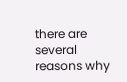there are several reasons why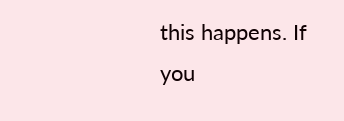this happens. If you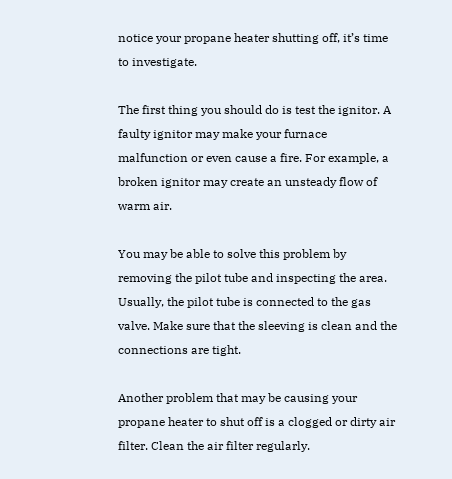notice your propane heater shutting off, it’s time to investigate.

The first thing you should do is test the ignitor. A faulty ignitor may make your furnace malfunction or even cause a fire. For example, a broken ignitor may create an unsteady flow of warm air.

You may be able to solve this problem by removing the pilot tube and inspecting the area. Usually, the pilot tube is connected to the gas valve. Make sure that the sleeving is clean and the connections are tight.

Another problem that may be causing your propane heater to shut off is a clogged or dirty air filter. Clean the air filter regularly.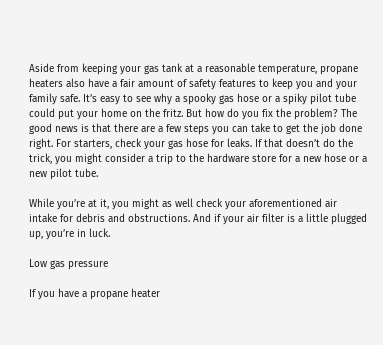Aside from keeping your gas tank at a reasonable temperature, propane heaters also have a fair amount of safety features to keep you and your family safe. It’s easy to see why a spooky gas hose or a spiky pilot tube could put your home on the fritz. But how do you fix the problem? The good news is that there are a few steps you can take to get the job done right. For starters, check your gas hose for leaks. If that doesn’t do the trick, you might consider a trip to the hardware store for a new hose or a new pilot tube.

While you’re at it, you might as well check your aforementioned air intake for debris and obstructions. And if your air filter is a little plugged up, you’re in luck.

Low gas pressure

If you have a propane heater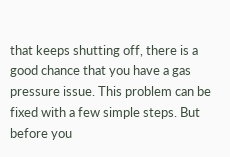that keeps shutting off, there is a good chance that you have a gas pressure issue. This problem can be fixed with a few simple steps. But before you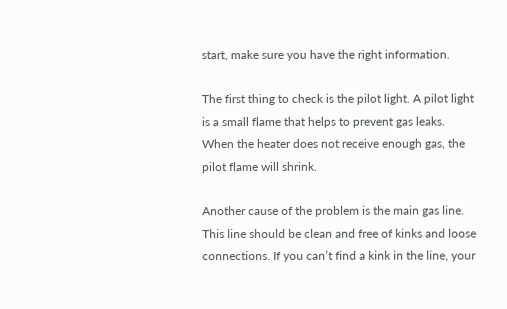start, make sure you have the right information.

The first thing to check is the pilot light. A pilot light is a small flame that helps to prevent gas leaks. When the heater does not receive enough gas, the pilot flame will shrink.

Another cause of the problem is the main gas line. This line should be clean and free of kinks and loose connections. If you can’t find a kink in the line, your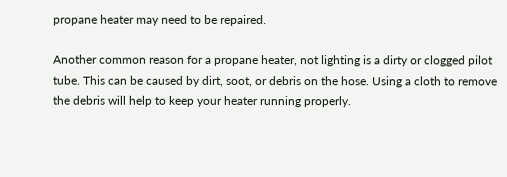propane heater may need to be repaired.

Another common reason for a propane heater, not lighting is a dirty or clogged pilot tube. This can be caused by dirt, soot, or debris on the hose. Using a cloth to remove the debris will help to keep your heater running properly.